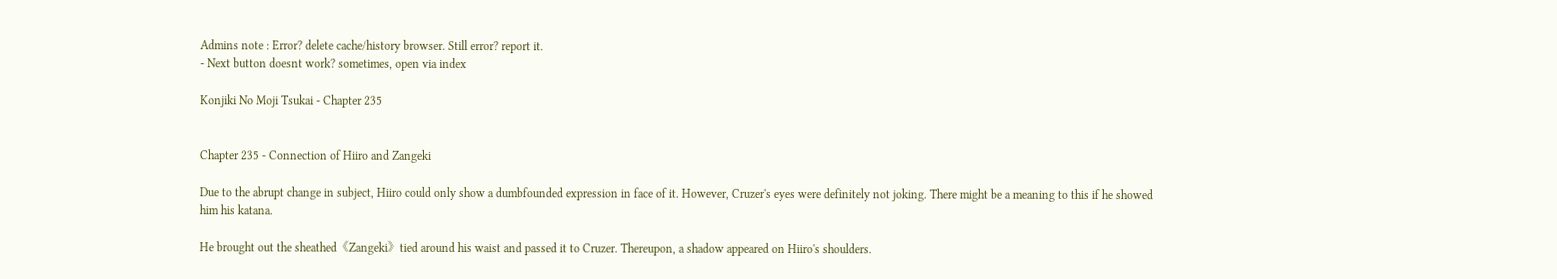Admins note : Error? delete cache/history browser. Still error? report it.
- Next button doesnt work? sometimes, open via index

Konjiki No Moji Tsukai - Chapter 235


Chapter 235 - Connection of Hiiro and Zangeki

Due to the abrupt change in subject, Hiiro could only show a dumbfounded expression in face of it. However, Cruzer's eyes were definitely not joking. There might be a meaning to this if he showed him his katana.

He brought out the sheathed《Zangeki》tied around his waist and passed it to Cruzer. Thereupon, a shadow appeared on Hiiro's shoulders.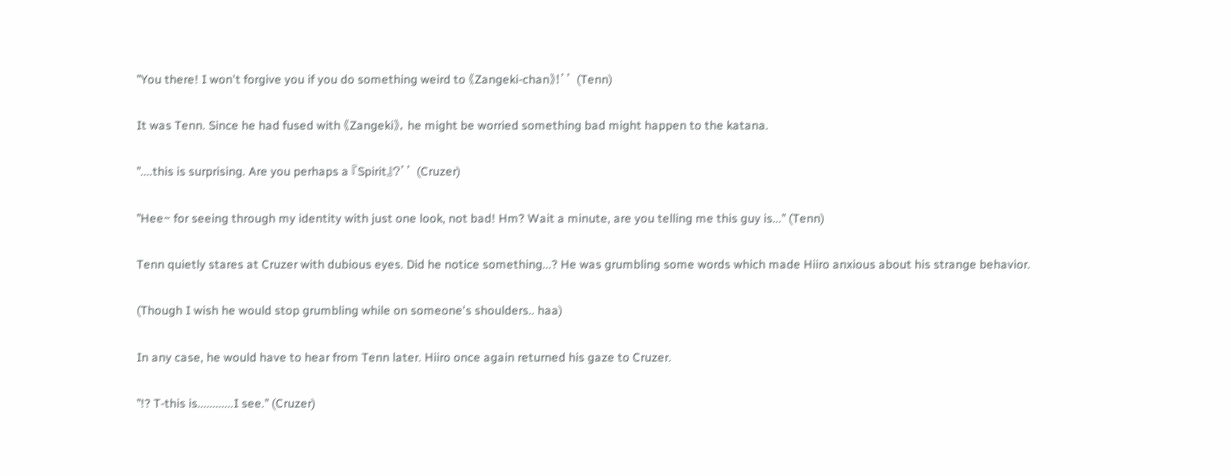’’You there! I won't forgive you if you do something weird to 《Zangeki-chan》!’’ (Tenn)

It was Tenn. Since he had fused with 《Zangeki》, he might be worried something bad might happen to the katana.

’’....this is surprising. Are you perhaps a 『Spirit』?’’ (Cruzer)

’’Hee~ for seeing through my identity with just one look, not bad! Hm? Wait a minute, are you telling me this guy is...’’ (Tenn)

Tenn quietly stares at Cruzer with dubious eyes. Did he notice something...? He was grumbling some words which made Hiiro anxious about his strange behavior.

(Though I wish he would stop grumbling while on someone's shoulders.. haa)

In any case, he would have to hear from Tenn later. Hiiro once again returned his gaze to Cruzer.

’’!? T-this is............I see.’’ (Cruzer)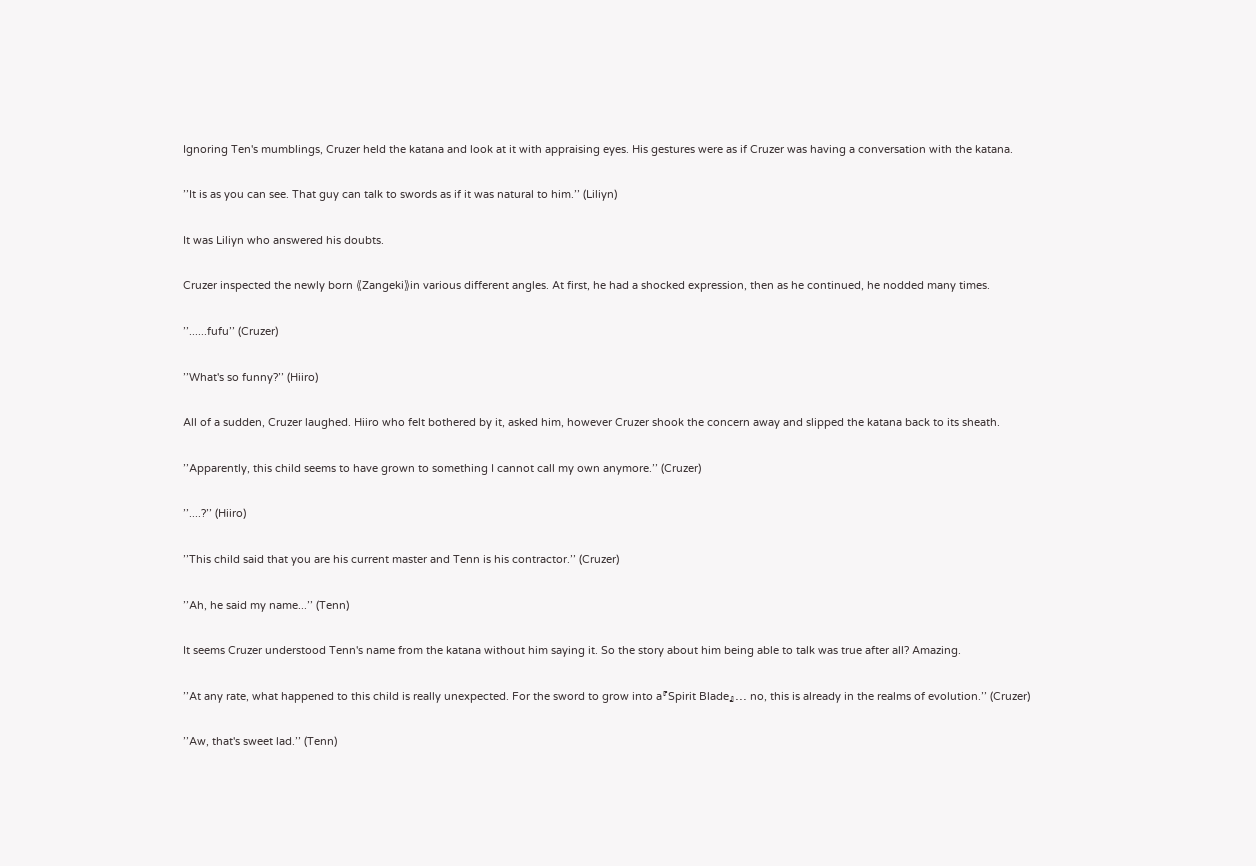Ignoring Ten's mumblings, Cruzer held the katana and look at it with appraising eyes. His gestures were as if Cruzer was having a conversation with the katana.

’’It is as you can see. That guy can talk to swords as if it was natural to him.’’ (Liliyn)

It was Liliyn who answered his doubts.

Cruzer inspected the newly born 《Zangeki》in various different angles. At first, he had a shocked expression, then as he continued, he nodded many times.

’’......fufu’’ (Cruzer)

’’What's so funny?’’ (Hiiro)

All of a sudden, Cruzer laughed. Hiiro who felt bothered by it, asked him, however Cruzer shook the concern away and slipped the katana back to its sheath.

’’Apparently, this child seems to have grown to something I cannot call my own anymore.’’ (Cruzer)

’’....?’’ (Hiiro)

’’This child said that you are his current master and Tenn is his contractor.’’ (Cruzer)

’’Ah, he said my name...’’ (Tenn)

It seems Cruzer understood Tenn's name from the katana without him saying it. So the story about him being able to talk was true after all? Amazing.

’’At any rate, what happened to this child is really unexpected. For the sword to grow into a『Spirit Blade』... no, this is already in the realms of evolution.’’ (Cruzer)

’’Aw, that's sweet lad.’’ (Tenn)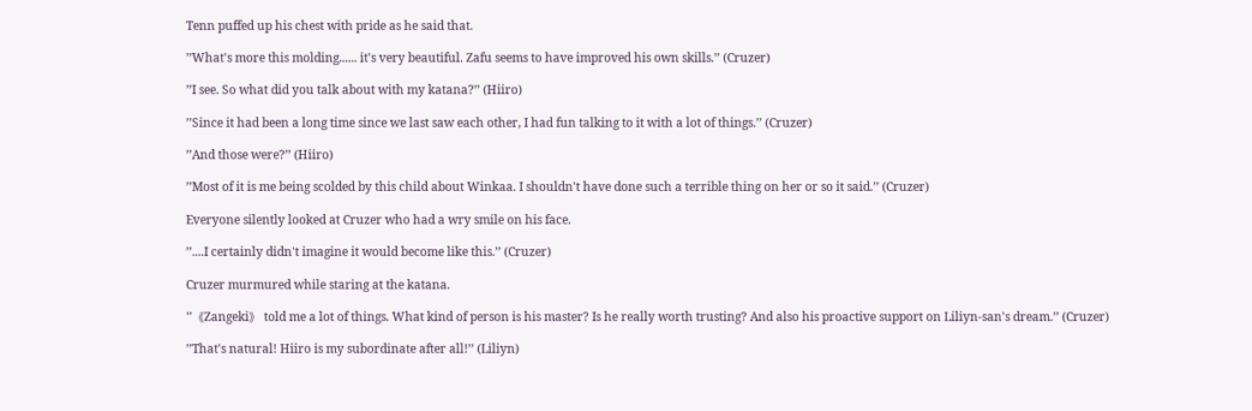Tenn puffed up his chest with pride as he said that.

’’What's more this molding...... it's very beautiful. Zafu seems to have improved his own skills.’’ (Cruzer)

’’I see. So what did you talk about with my katana?’’ (Hiiro)

’’Since it had been a long time since we last saw each other, I had fun talking to it with a lot of things.’’ (Cruzer)

’’And those were?’’ (Hiiro)

’’Most of it is me being scolded by this child about Winkaa. I shouldn't have done such a terrible thing on her or so it said.’’ (Cruzer)

Everyone silently looked at Cruzer who had a wry smile on his face.

’’....I certainly didn't imagine it would become like this.’’ (Cruzer)

Cruzer murmured while staring at the katana.

’’《Zangeki》 told me a lot of things. What kind of person is his master? Is he really worth trusting? And also his proactive support on Liliyn-san's dream.’’ (Cruzer)

’’That's natural! Hiiro is my subordinate after all!’’ (Liliyn)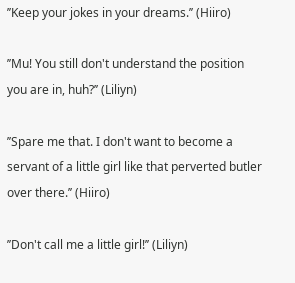’’Keep your jokes in your dreams.’’ (Hiiro)

’’Mu! You still don't understand the position you are in, huh?’’ (Liliyn)

’’Spare me that. I don't want to become a servant of a little girl like that perverted butler over there.’’ (Hiiro)

’’Don't call me a little girl!’’ (Liliyn)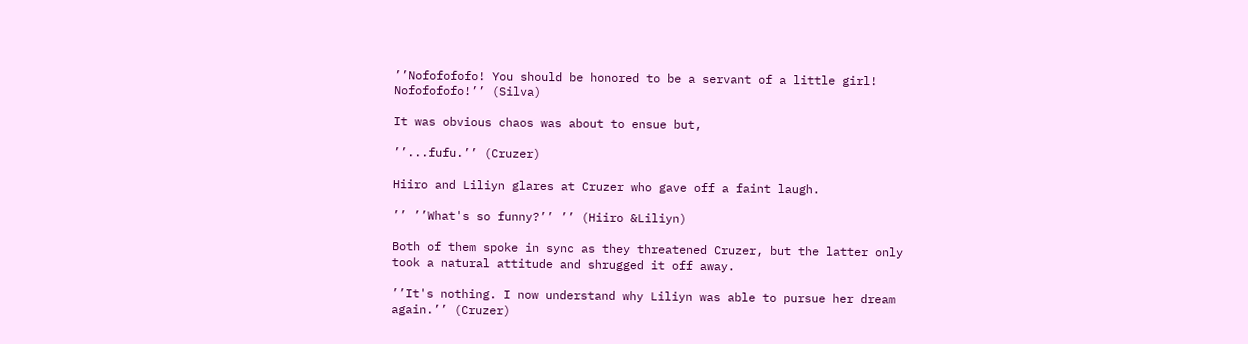’’Nofofofofo! You should be honored to be a servant of a little girl! Nofofofofo!’’ (Silva)

It was obvious chaos was about to ensue but,

’’...fufu.’’ (Cruzer)

Hiiro and Liliyn glares at Cruzer who gave off a faint laugh.

’’ ’’What's so funny?’’ ’’ (Hiiro &Liliyn)

Both of them spoke in sync as they threatened Cruzer, but the latter only took a natural attitude and shrugged it off away.

’’It's nothing. I now understand why Liliyn was able to pursue her dream again.’’ (Cruzer)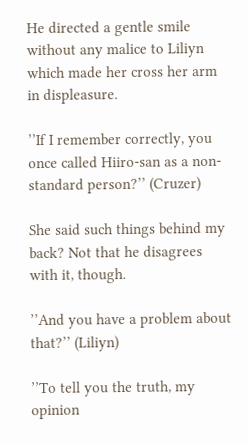He directed a gentle smile without any malice to Liliyn which made her cross her arm in displeasure.

’’If I remember correctly, you once called Hiiro-san as a non-standard person?’’ (Cruzer)

She said such things behind my back? Not that he disagrees with it, though.

’’And you have a problem about that?’’ (Liliyn)

’’To tell you the truth, my opinion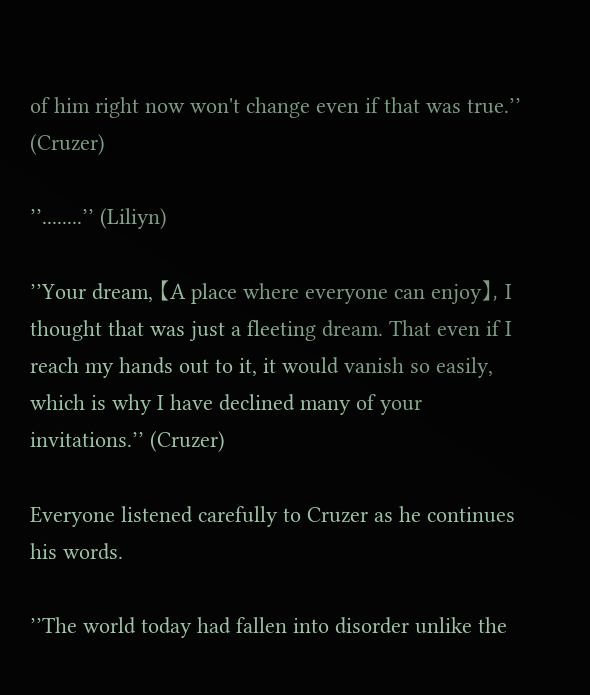of him right now won't change even if that was true.’’ (Cruzer)

’’........’’ (Liliyn)

’’Your dream, 【A place where everyone can enjoy】, I thought that was just a fleeting dream. That even if I reach my hands out to it, it would vanish so easily, which is why I have declined many of your invitations.’’ (Cruzer)

Everyone listened carefully to Cruzer as he continues his words.

’’The world today had fallen into disorder unlike the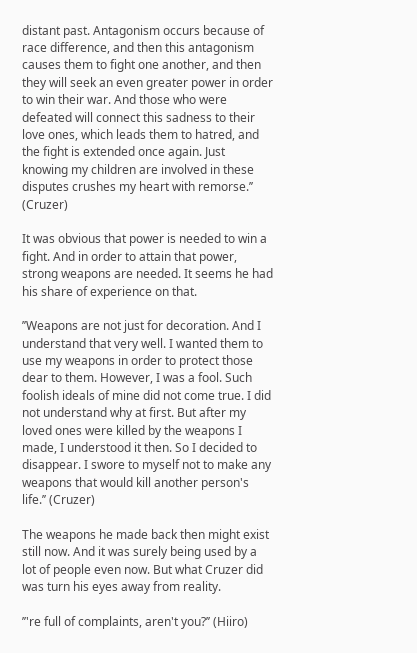distant past. Antagonism occurs because of race difference, and then this antagonism causes them to fight one another, and then they will seek an even greater power in order to win their war. And those who were defeated will connect this sadness to their love ones, which leads them to hatred, and the fight is extended once again. Just knowing my children are involved in these disputes crushes my heart with remorse.’’ (Cruzer)

It was obvious that power is needed to win a fight. And in order to attain that power, strong weapons are needed. It seems he had his share of experience on that.

’’Weapons are not just for decoration. And I understand that very well. I wanted them to use my weapons in order to protect those dear to them. However, I was a fool. Such foolish ideals of mine did not come true. I did not understand why at first. But after my loved ones were killed by the weapons I made, I understood it then. So I decided to disappear. I swore to myself not to make any weapons that would kill another person's life.’’ (Cruzer)

The weapons he made back then might exist still now. And it was surely being used by a lot of people even now. But what Cruzer did was turn his eyes away from reality.

’’'re full of complaints, aren't you?’’ (Hiiro)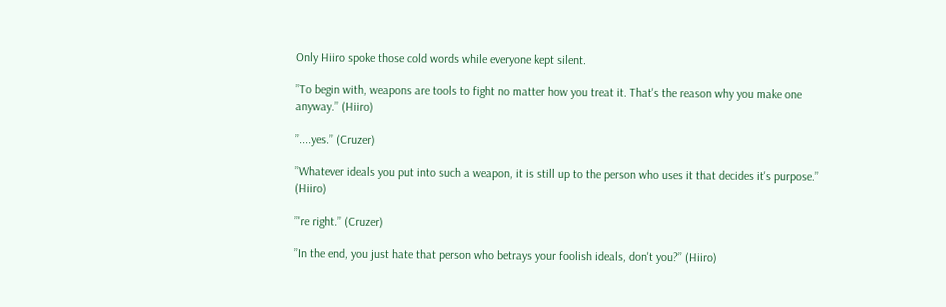Only Hiiro spoke those cold words while everyone kept silent.

’’To begin with, weapons are tools to fight no matter how you treat it. That's the reason why you make one anyway.’’ (Hiiro)

’’....yes.’’ (Cruzer)

’’Whatever ideals you put into such a weapon, it is still up to the person who uses it that decides it's purpose.’’ (Hiiro)

’’'re right.’’ (Cruzer)

’’In the end, you just hate that person who betrays your foolish ideals, don't you?’’ (Hiiro)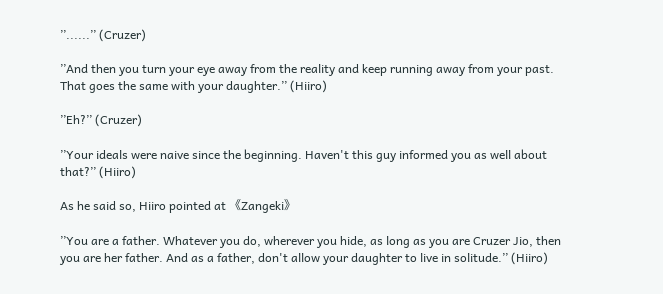’’......’’ (Cruzer)

’’And then you turn your eye away from the reality and keep running away from your past. That goes the same with your daughter.’’ (Hiiro)

’’Eh?’’ (Cruzer)

’’Your ideals were naive since the beginning. Haven't this guy informed you as well about that?’’ (Hiiro)

As he said so, Hiiro pointed at 《Zangeki》

’’You are a father. Whatever you do, wherever you hide, as long as you are Cruzer Jio, then you are her father. And as a father, don't allow your daughter to live in solitude.’’ (Hiiro)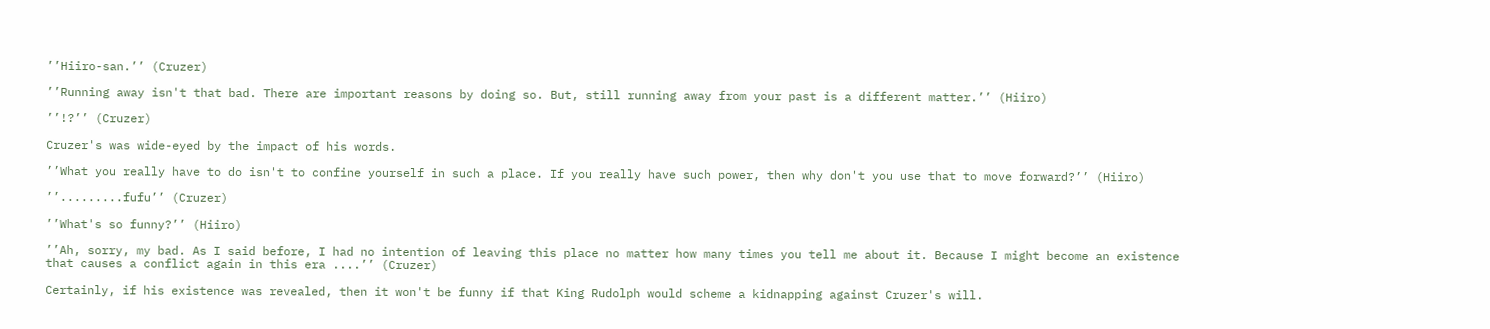’’Hiiro-san.’’ (Cruzer)

’’Running away isn't that bad. There are important reasons by doing so. But, still running away from your past is a different matter.’’ (Hiiro)

’’!?’’ (Cruzer)

Cruzer's was wide-eyed by the impact of his words.

’’What you really have to do isn't to confine yourself in such a place. If you really have such power, then why don't you use that to move forward?’’ (Hiiro)

’’.........fufu’’ (Cruzer)

’’What's so funny?’’ (Hiiro)

’’Ah, sorry, my bad. As I said before, I had no intention of leaving this place no matter how many times you tell me about it. Because I might become an existence that causes a conflict again in this era ....’’ (Cruzer)

Certainly, if his existence was revealed, then it won't be funny if that King Rudolph would scheme a kidnapping against Cruzer's will.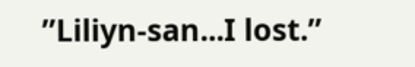’’Liliyn-san...I lost.’’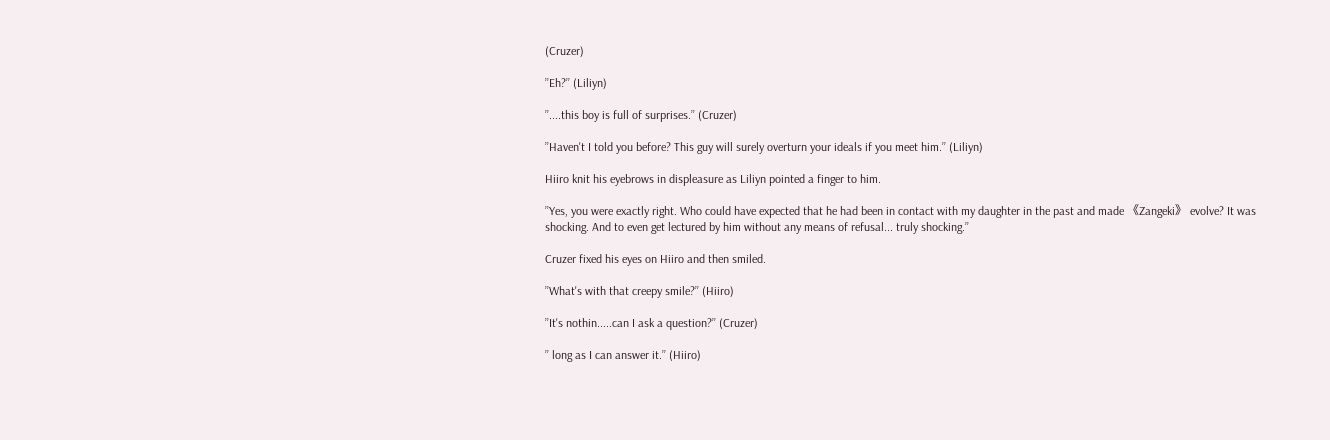(Cruzer)

’’Eh?’’ (Liliyn)

’’....this boy is full of surprises.’’ (Cruzer)

’’Haven't I told you before? This guy will surely overturn your ideals if you meet him.’’ (Liliyn)

Hiiro knit his eyebrows in displeasure as Liliyn pointed a finger to him.

’’Yes, you were exactly right. Who could have expected that he had been in contact with my daughter in the past and made 《Zangeki》 evolve? It was shocking. And to even get lectured by him without any means of refusal... truly shocking.’’

Cruzer fixed his eyes on Hiiro and then smiled.

’’What's with that creepy smile?’’ (Hiiro)

’’It's nothin.....can I ask a question?’’ (Cruzer)

’’ long as I can answer it.’’ (Hiiro)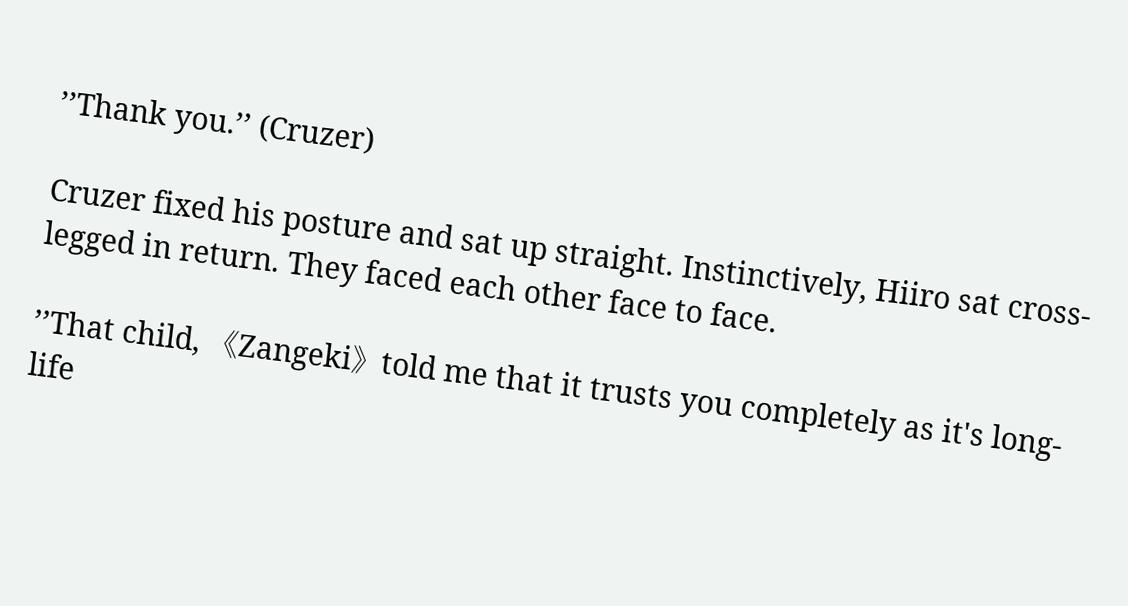’’Thank you.’’ (Cruzer)

Cruzer fixed his posture and sat up straight. Instinctively, Hiiro sat cross-legged in return. They faced each other face to face.

’’That child, 《Zangeki》told me that it trusts you completely as it's long-life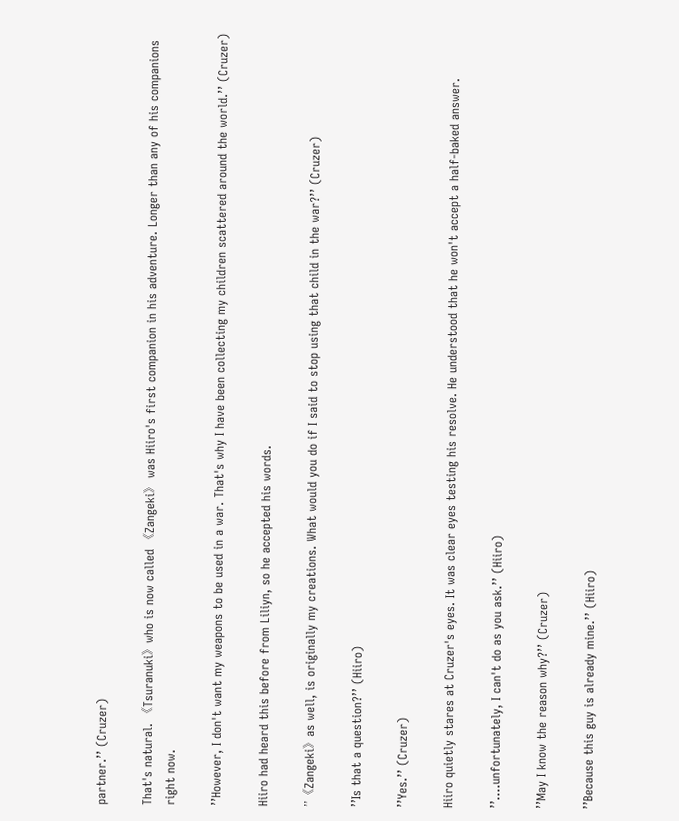partner.’’ (Cruzer)

That's natural. 《Tsuranuki》who is now called 《Zangeki》 was Hiiro's first companion in his adventure. Longer than any of his companions right now.

’’However, I don't want my weapons to be used in a war. That's why I have been collecting my children scattered around the world.’’ (Cruzer)

Hiiro had heard this before from Liliyn, so he accepted his words.

’’《Zangeki》as well, is originally my creations. What would you do if I said to stop using that child in the war?’’ (Cruzer)

’’Is that a question?’’ (Hiiro)

’’Yes.’’ (Cruzer)

Hiiro quietly stares at Cruzer's eyes. It was clear eyes testing his resolve. He understood that he won't accept a half-baked answer.

’’....unfortunately, I can't do as you ask.’’ (Hiiro)

’’May I know the reason why?’’ (Cruzer)

’’Because this guy is already mine.’’ (Hiiro)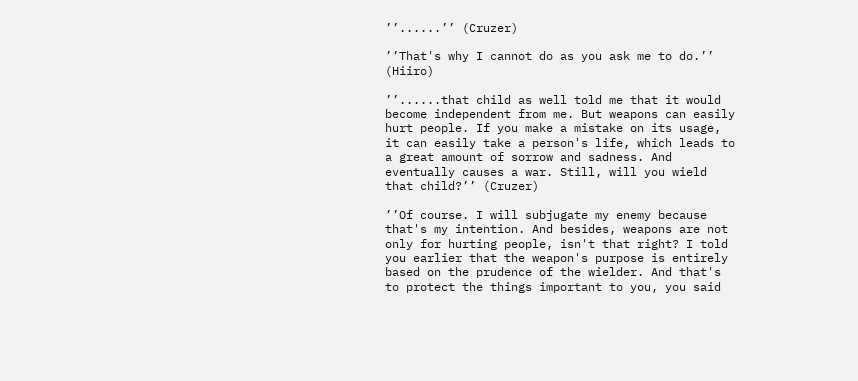’’......’’ (Cruzer)

’’That's why I cannot do as you ask me to do.’’ (Hiiro)

’’......that child as well told me that it would become independent from me. But weapons can easily hurt people. If you make a mistake on its usage, it can easily take a person's life, which leads to a great amount of sorrow and sadness. And eventually causes a war. Still, will you wield that child?’’ (Cruzer)

’’Of course. I will subjugate my enemy because that's my intention. And besides, weapons are not only for hurting people, isn't that right? I told you earlier that the weapon's purpose is entirely based on the prudence of the wielder. And that's to protect the things important to you, you said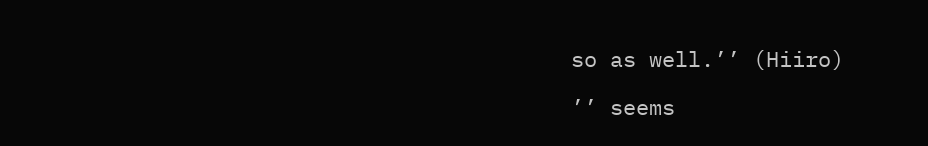so as well.’’ (Hiiro)

’’ seems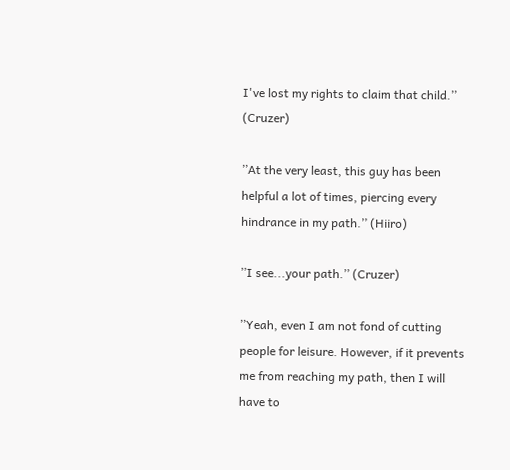I've lost my rights to claim that child.’’ (Cruzer)

’’At the very least, this guy has been helpful a lot of times, piercing every hindrance in my path.’’ (Hiiro)

’’I see...your path.’’ (Cruzer)

’’Yeah, even I am not fond of cutting people for leisure. However, if it prevents me from reaching my path, then I will have to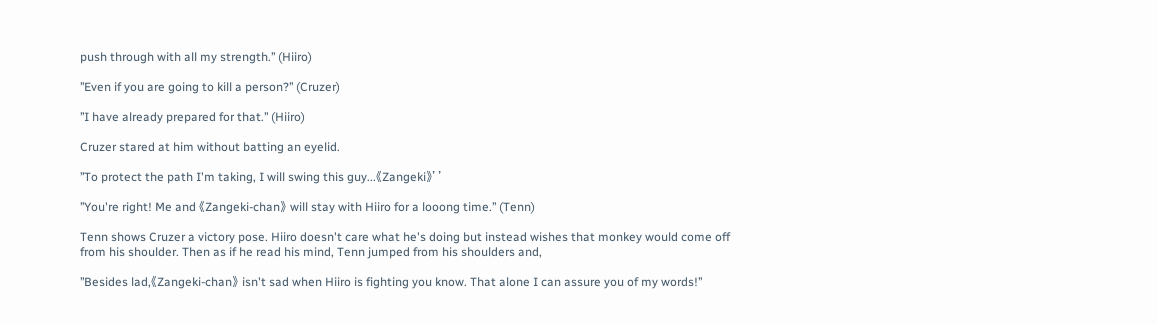push through with all my strength.’’ (Hiiro)

’’Even if you are going to kill a person?’’ (Cruzer)

’’I have already prepared for that.’’ (Hiiro)

Cruzer stared at him without batting an eyelid.

’’To protect the path I'm taking, I will swing this guy...《Zangeki》’’

’’You're right! Me and 《Zangeki-chan》 will stay with Hiiro for a looong time.’’ (Tenn)

Tenn shows Cruzer a victory pose. Hiiro doesn't care what he's doing but instead wishes that monkey would come off from his shoulder. Then as if he read his mind, Tenn jumped from his shoulders and,

’’Besides lad,《Zangeki-chan》 isn't sad when Hiiro is fighting you know. That alone I can assure you of my words!’’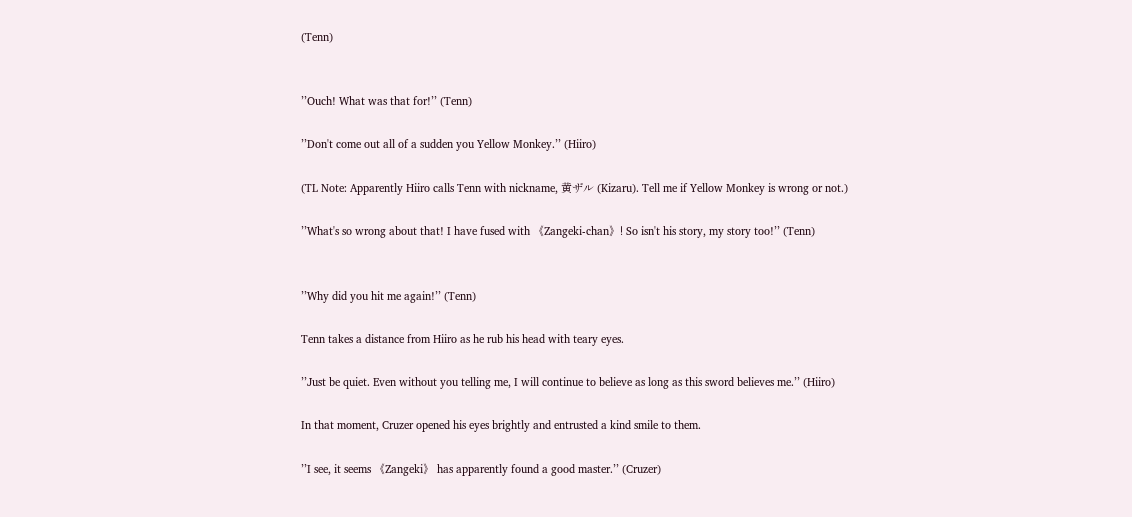(Tenn)


’’Ouch! What was that for!’’ (Tenn)

’’Don't come out all of a sudden you Yellow Monkey.’’ (Hiiro)

(TL Note: Apparently Hiiro calls Tenn with nickname, 黄ザル (Kizaru). Tell me if Yellow Monkey is wrong or not.)

’’What's so wrong about that! I have fused with 《Zangeki-chan》! So isn't his story, my story too!’’ (Tenn)


’’Why did you hit me again!’’ (Tenn)

Tenn takes a distance from Hiiro as he rub his head with teary eyes.

’’Just be quiet. Even without you telling me, I will continue to believe as long as this sword believes me.’’ (Hiiro)

In that moment, Cruzer opened his eyes brightly and entrusted a kind smile to them.

’’I see, it seems 《Zangeki》 has apparently found a good master.’’ (Cruzer)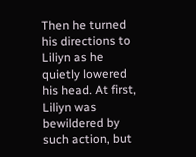Then he turned his directions to Liliyn as he quietly lowered his head. At first, Liliyn was bewildered by such action, but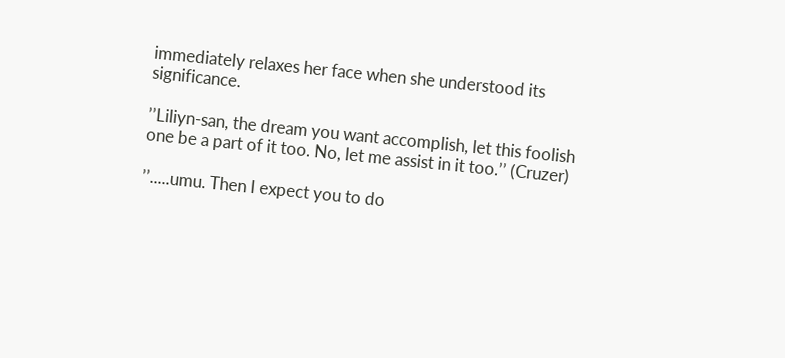immediately relaxes her face when she understood its significance.

’’Liliyn-san, the dream you want accomplish, let this foolish one be a part of it too. No, let me assist in it too.’’ (Cruzer)

’’.....umu. Then I expect you to do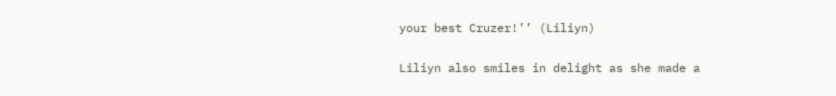your best Cruzer!’’ (Liliyn)

Liliyn also smiles in delight as she made a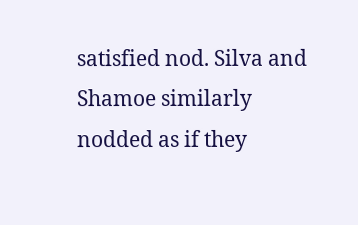satisfied nod. Silva and Shamoe similarly nodded as if they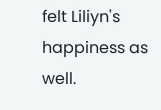felt Liliyn's happiness as well.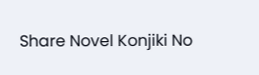Share Novel Konjiki No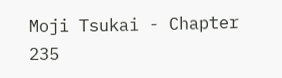Moji Tsukai - Chapter 235